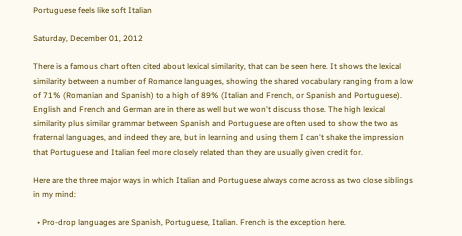Portuguese feels like soft Italian

Saturday, December 01, 2012

There is a famous chart often cited about lexical similarity, that can be seen here. It shows the lexical similarity between a number of Romance languages, showing the shared vocabulary ranging from a low of 71% (Romanian and Spanish) to a high of 89% (Italian and French, or Spanish and Portuguese). English and French and German are in there as well but we won't discuss those. The high lexical similarity plus similar grammar between Spanish and Portuguese are often used to show the two as fraternal languages, and indeed they are, but in learning and using them I can't shake the impression that Portuguese and Italian feel more closely related than they are usually given credit for.

Here are the three major ways in which Italian and Portuguese always come across as two close siblings in my mind:

  • Pro-drop languages are Spanish, Portuguese, Italian. French is the exception here.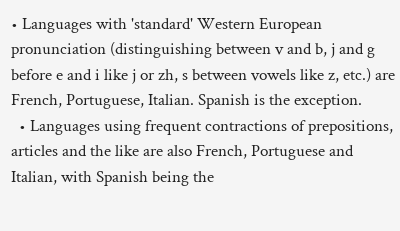• Languages with 'standard' Western European pronunciation (distinguishing between v and b, j and g before e and i like j or zh, s between vowels like z, etc.) are French, Portuguese, Italian. Spanish is the exception.
  • Languages using frequent contractions of prepositions, articles and the like are also French, Portuguese and Italian, with Spanish being the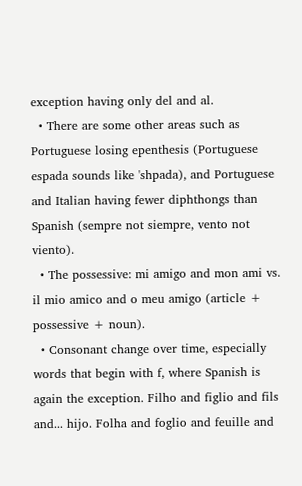exception having only del and al.
  • There are some other areas such as Portuguese losing epenthesis (Portuguese espada sounds like 'shpada), and Portuguese and Italian having fewer diphthongs than Spanish (sempre not siempre, vento not viento).
  • The possessive: mi amigo and mon ami vs. il mio amico and o meu amigo (article + possessive + noun).
  • Consonant change over time, especially words that begin with f, where Spanish is again the exception. Filho and figlio and fils and... hijo. Folha and foglio and feuille and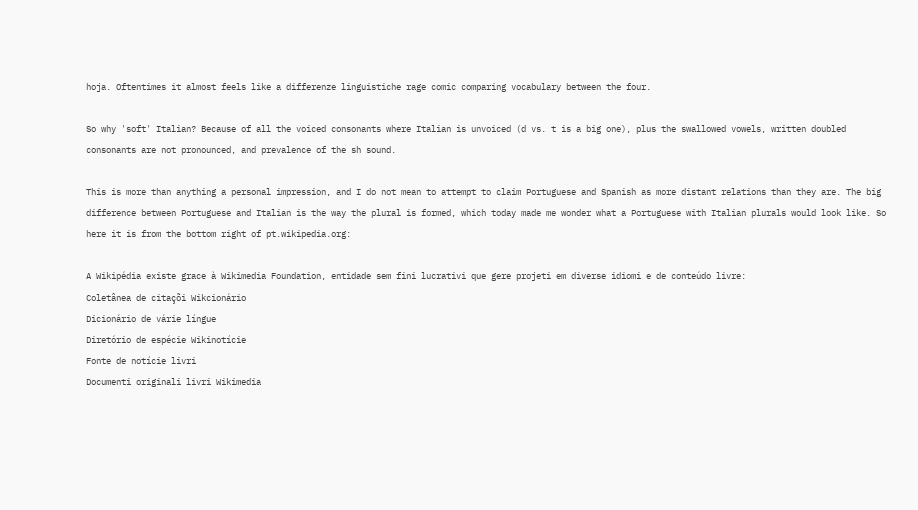hoja. Oftentimes it almost feels like a differenze linguistiche rage comic comparing vocabulary between the four.

So why 'soft' Italian? Because of all the voiced consonants where Italian is unvoiced (d vs. t is a big one), plus the swallowed vowels, written doubled consonants are not pronounced, and prevalence of the sh sound.

This is more than anything a personal impression, and I do not mean to attempt to claim Portuguese and Spanish as more distant relations than they are. The big difference between Portuguese and Italian is the way the plural is formed, which today made me wonder what a Portuguese with Italian plurals would look like. So here it is from the bottom right of pt.wikipedia.org:

A Wikipédia existe grace à Wikimedia Foundation, entidade sem fini lucrativi que gere projeti em diverse idiomi e de conteúdo livre:
Coletânea de citaçõi Wikcionário
Dicionário de várie língue
Diretório de espécie Wikinotície
Fonte de notície livri
Documenti originali livri Wikimedia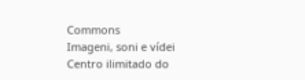Commons
Imageni, soni e vídei
Centro ilimitado do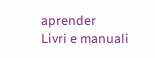aprender
Livri e manuali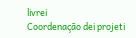livrei
Coordenação dei projeti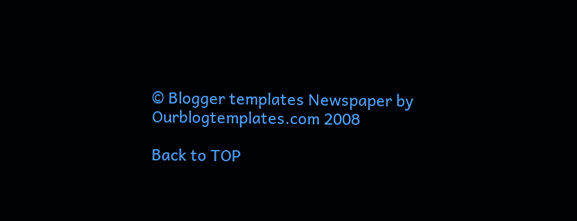© Blogger templates Newspaper by Ourblogtemplates.com 2008

Back to TOP